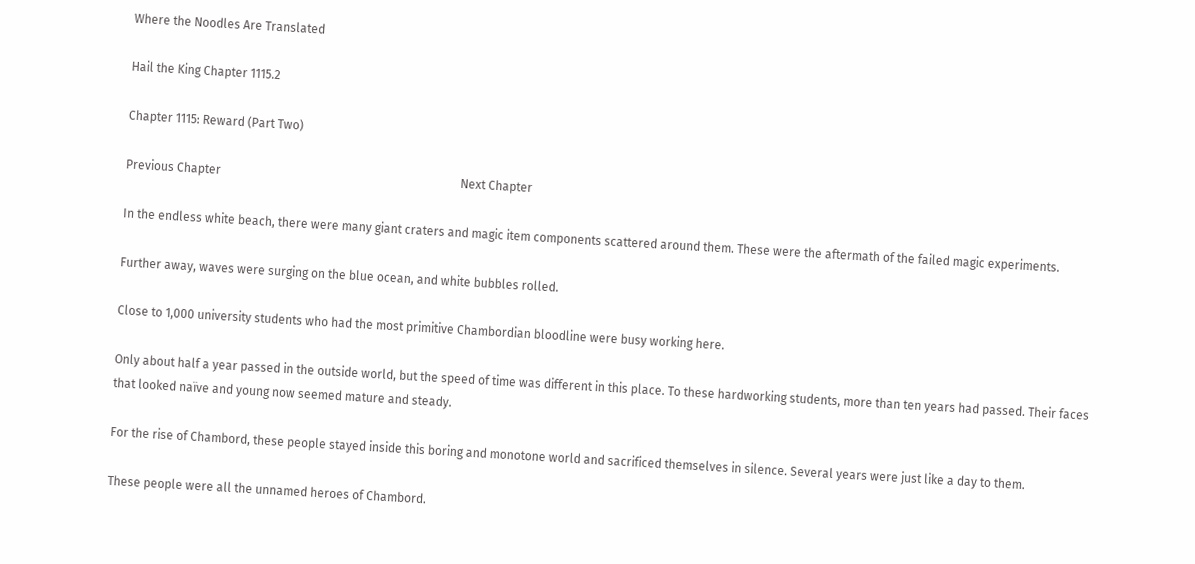Where the Noodles Are Translated

Hail the King Chapter 1115.2

Chapter 1115: Reward (Part Two)

Previous Chapter                                                                                Next Chapter

In the endless white beach, there were many giant craters and magic item components scattered around them. These were the aftermath of the failed magic experiments.

Further away, waves were surging on the blue ocean, and white bubbles rolled.

Close to 1,000 university students who had the most primitive Chambordian bloodline were busy working here.

Only about half a year passed in the outside world, but the speed of time was different in this place. To these hardworking students, more than ten years had passed. Their faces that looked naïve and young now seemed mature and steady.

For the rise of Chambord, these people stayed inside this boring and monotone world and sacrificed themselves in silence. Several years were just like a day to them.

These people were all the unnamed heroes of Chambord.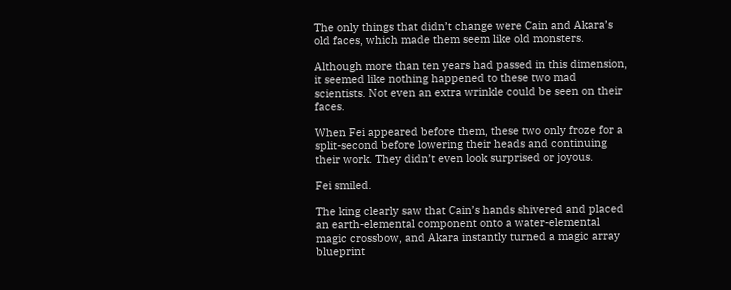The only things that didn’t change were Cain and Akara’s old faces, which made them seem like old monsters.

Although more than ten years had passed in this dimension, it seemed like nothing happened to these two mad scientists. Not even an extra wrinkle could be seen on their faces.

When Fei appeared before them, these two only froze for a split-second before lowering their heads and continuing their work. They didn’t even look surprised or joyous.

Fei smiled.

The king clearly saw that Cain’s hands shivered and placed an earth-elemental component onto a water-elemental magic crossbow, and Akara instantly turned a magic array blueprint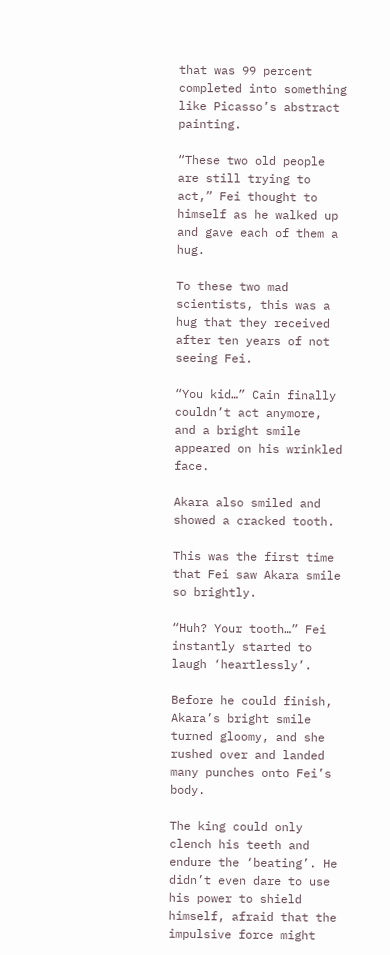that was 99 percent completed into something like Picasso’s abstract painting.

“These two old people are still trying to act,” Fei thought to himself as he walked up and gave each of them a hug.

To these two mad scientists, this was a hug that they received after ten years of not seeing Fei.

“You kid…” Cain finally couldn’t act anymore, and a bright smile appeared on his wrinkled face.

Akara also smiled and showed a cracked tooth.

This was the first time that Fei saw Akara smile so brightly.

“Huh? Your tooth…” Fei instantly started to laugh ‘heartlessly’.

Before he could finish, Akara’s bright smile turned gloomy, and she rushed over and landed many punches onto Fei’s body.

The king could only clench his teeth and endure the ‘beating’. He didn’t even dare to use his power to shield himself, afraid that the impulsive force might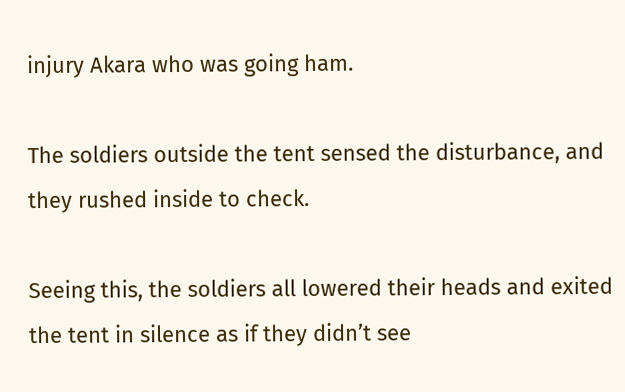injury Akara who was going ham.

The soldiers outside the tent sensed the disturbance, and they rushed inside to check.

Seeing this, the soldiers all lowered their heads and exited the tent in silence as if they didn’t see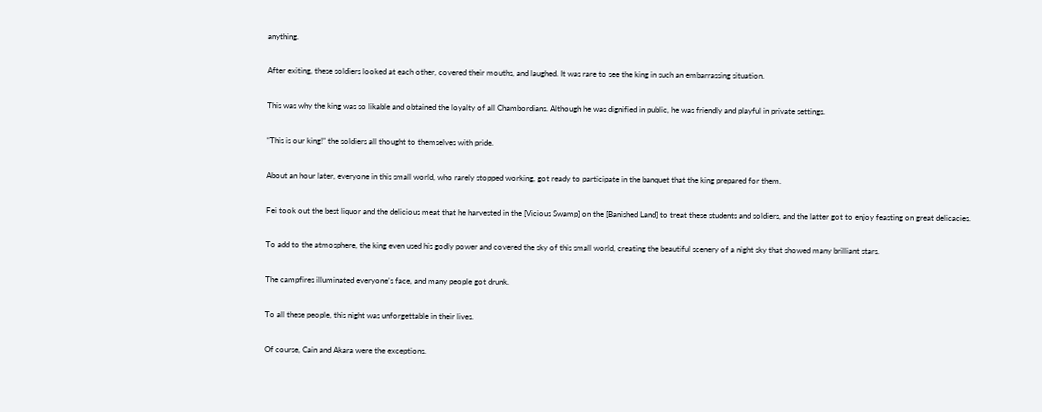anything.

After exiting, these soldiers looked at each other, covered their mouths, and laughed. It was rare to see the king in such an embarrassing situation.

This was why the king was so likable and obtained the loyalty of all Chambordians. Although he was dignified in public, he was friendly and playful in private settings.

“This is our king!” the soldiers all thought to themselves with pride.

About an hour later, everyone in this small world, who rarely stopped working, got ready to participate in the banquet that the king prepared for them.

Fei took out the best liquor and the delicious meat that he harvested in the [Vicious Swamp] on the [Banished Land] to treat these students and soldiers, and the latter got to enjoy feasting on great delicacies.

To add to the atmosphere, the king even used his godly power and covered the sky of this small world, creating the beautiful scenery of a night sky that showed many brilliant stars.

The campfires illuminated everyone’s face, and many people got drunk.

To all these people, this night was unforgettable in their lives.

Of course, Cain and Akara were the exceptions.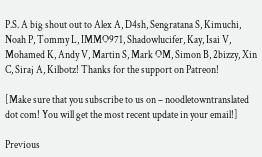P.S. A big shout out to Alex A, D4sh, Sengratana S, Kimuchi, Noah P, Tommy L, IMMO971, Shadowlucifer, Kay, Isai V, Mohamed K, Andy V, Martin S, Mark OM, Simon B, 2bizzy, Xin C, Siraj A, Kilbotz! Thanks for the support on Patreon!

[Make sure that you subscribe to us on – noodletowntranslated dot com! You will get the most recent update in your email!]

Previous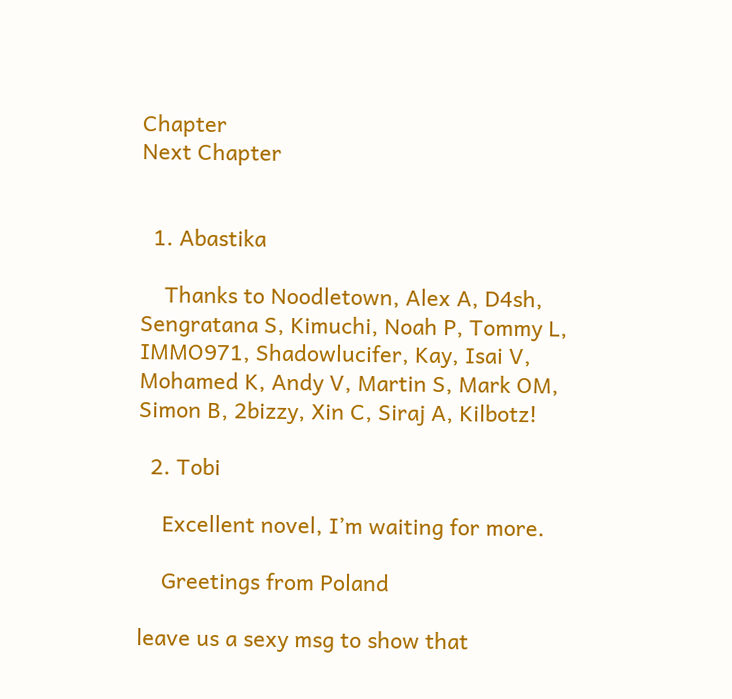Chapter                                                                                Next Chapter


  1. Abastika

    Thanks to Noodletown, Alex A, D4sh, Sengratana S, Kimuchi, Noah P, Tommy L, IMMO971, Shadowlucifer, Kay, Isai V, Mohamed K, Andy V, Martin S, Mark OM, Simon B, 2bizzy, Xin C, Siraj A, Kilbotz!

  2. Tobi

    Excellent novel, I’m waiting for more.

    Greetings from Poland

leave us a sexy msg to show that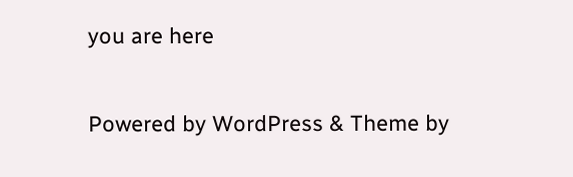you are here

Powered by WordPress & Theme by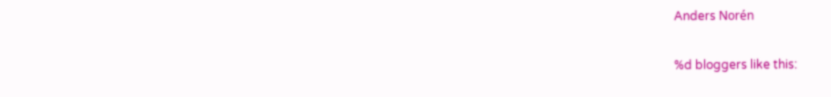Anders Norén

%d bloggers like this: